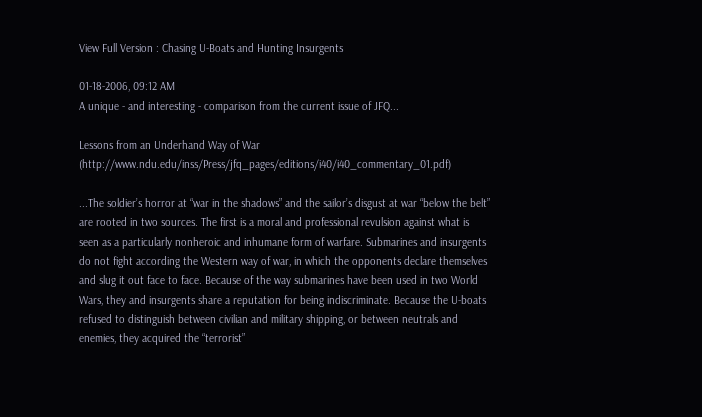View Full Version : Chasing U-Boats and Hunting Insurgents

01-18-2006, 09:12 AM
A unique - and interesting - comparison from the current issue of JFQ...

Lessons from an Underhand Way of War (http://www.ndu.edu/inss/Press/jfq_pages/editions/i40/i40_commentary_01.pdf)

...The soldier’s horror at “war in the shadows” and the sailor’s disgust at war “below the belt” are rooted in two sources. The first is a moral and professional revulsion against what is seen as a particularly nonheroic and inhumane form of warfare. Submarines and insurgents do not fight according the Western way of war, in which the opponents declare themselves and slug it out face to face. Because of the way submarines have been used in two World Wars, they and insurgents share a reputation for being indiscriminate. Because the U-boats refused to distinguish between civilian and military shipping, or between neutrals and enemies, they acquired the “terrorist”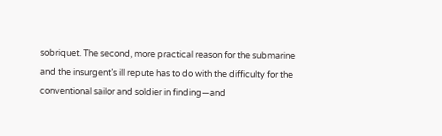sobriquet. The second, more practical reason for the submarine and the insurgent’s ill repute has to do with the difficulty for the conventional sailor and soldier in finding—and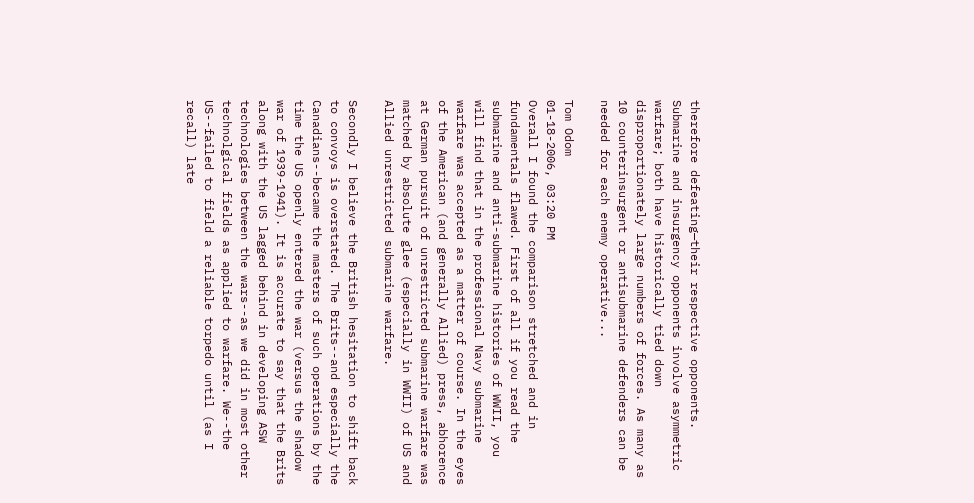therefore defeating—their respective opponents. Submarine and insurgency opponents involve asymmetric warfare; both have historically tied down disproportionately large numbers of forces. As many as 10 counterinsurgent or antisubmarine defenders can be needed for each enemy operative...

Tom Odom
01-18-2006, 03:20 PM
Overall I found the comparison stretched and in fundamentals flawed. First of all if you read the submarine and anti-submarine histories of WWII, you will find that in the professional Navy submarine warfare was accepted as a matter of course. In the eyes of the American (and generally Allied) press, abhorence at German pursuit of unrestricted submarine warfare was matched by absolute glee (especially in WWII) of US and Allied unrestricted submarine warfare.

Secondly I believe the British hesitation to shift back to convoys is overstated. The Brits--and especially the Canadians--became the masters of such operations by the time the US openly entered the war (versus the shadow war of 1939-1941). It is accurate to say that the Brits along with the US lagged behind in developing ASW technologies between the wars--as we did in most other technolgical fields as applied to warfare. We--the US--failed to field a reliable torpedo until (as I recall) late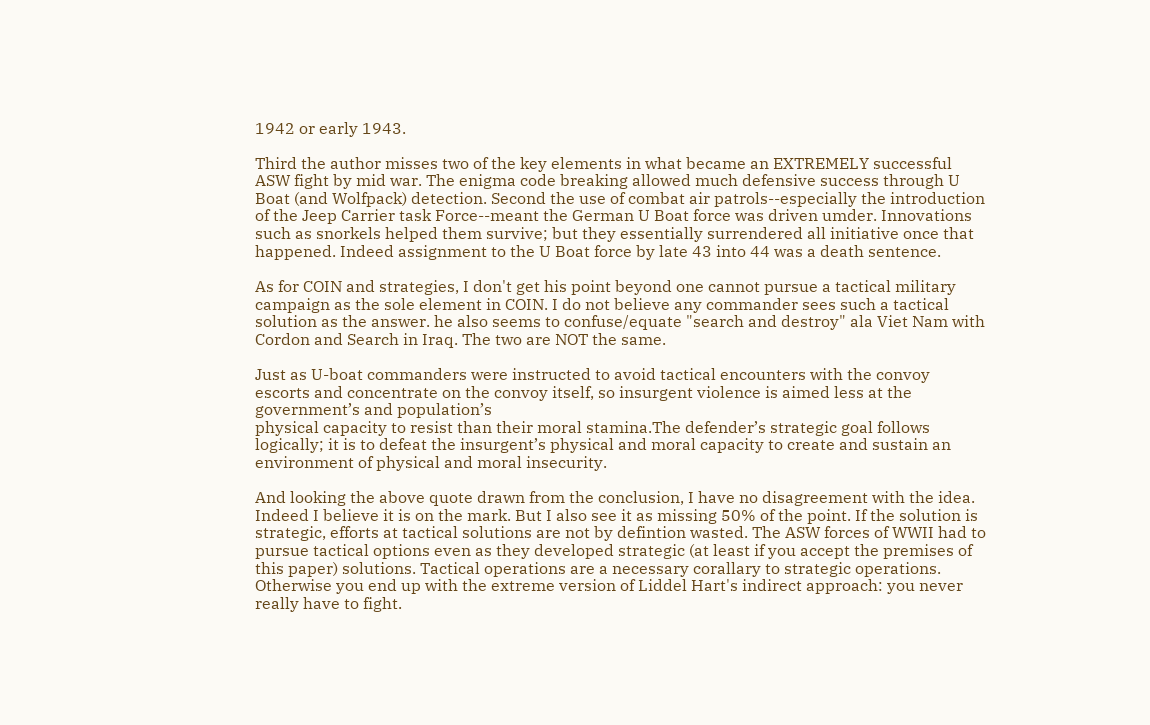1942 or early 1943.

Third the author misses two of the key elements in what became an EXTREMELY successful ASW fight by mid war. The enigma code breaking allowed much defensive success through U Boat (and Wolfpack) detection. Second the use of combat air patrols--especially the introduction of the Jeep Carrier task Force--meant the German U Boat force was driven umder. Innovations such as snorkels helped them survive; but they essentially surrendered all initiative once that happened. Indeed assignment to the U Boat force by late 43 into 44 was a death sentence.

As for COIN and strategies, I don't get his point beyond one cannot pursue a tactical military campaign as the sole element in COIN. I do not believe any commander sees such a tactical solution as the answer. he also seems to confuse/equate "search and destroy" ala Viet Nam with Cordon and Search in Iraq. The two are NOT the same.

Just as U-boat commanders were instructed to avoid tactical encounters with the convoy escorts and concentrate on the convoy itself, so insurgent violence is aimed less at the government’s and population’s
physical capacity to resist than their moral stamina.The defender’s strategic goal follows logically; it is to defeat the insurgent’s physical and moral capacity to create and sustain an environment of physical and moral insecurity.

And looking the above quote drawn from the conclusion, I have no disagreement with the idea. Indeed I believe it is on the mark. But I also see it as missing 50% of the point. If the solution is strategic, efforts at tactical solutions are not by defintion wasted. The ASW forces of WWII had to pursue tactical options even as they developed strategic (at least if you accept the premises of this paper) solutions. Tactical operations are a necessary corallary to strategic operations. Otherwise you end up with the extreme version of Liddel Hart's indirect approach: you never really have to fight.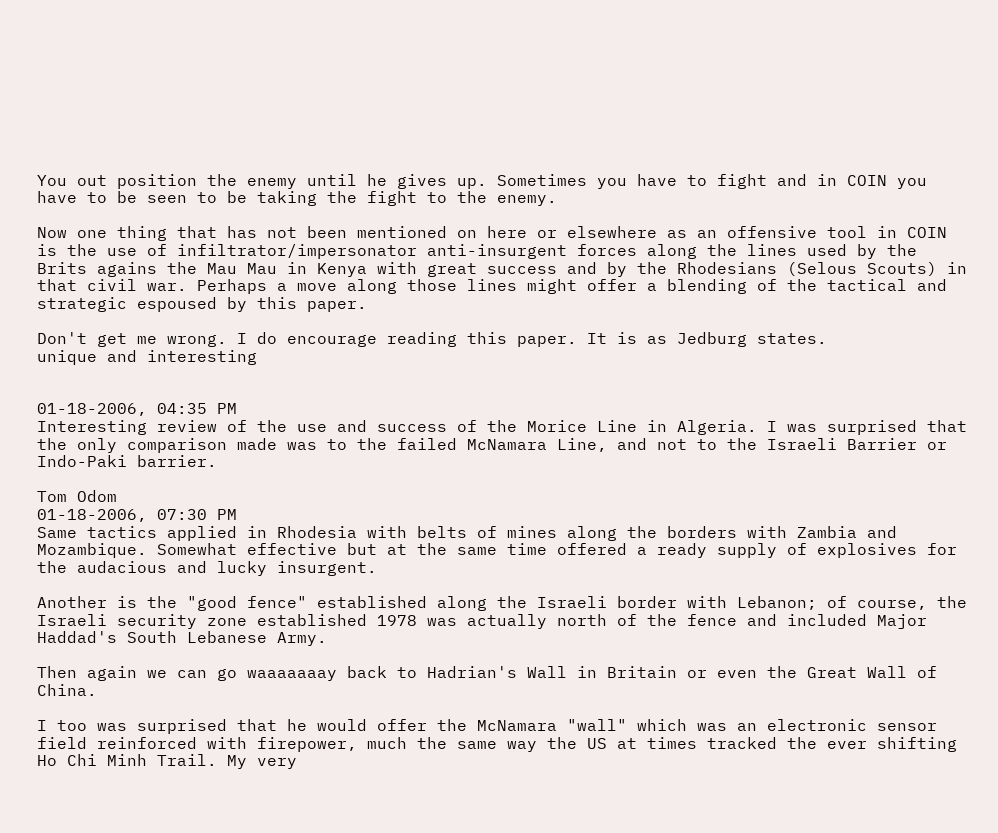You out position the enemy until he gives up. Sometimes you have to fight and in COIN you have to be seen to be taking the fight to the enemy.

Now one thing that has not been mentioned on here or elsewhere as an offensive tool in COIN is the use of infiltrator/impersonator anti-insurgent forces along the lines used by the Brits agains the Mau Mau in Kenya with great success and by the Rhodesians (Selous Scouts) in that civil war. Perhaps a move along those lines might offer a blending of the tactical and strategic espoused by this paper.

Don't get me wrong. I do encourage reading this paper. It is as Jedburg states.
unique and interesting


01-18-2006, 04:35 PM
Interesting review of the use and success of the Morice Line in Algeria. I was surprised that the only comparison made was to the failed McNamara Line, and not to the Israeli Barrier or Indo-Paki barrier.

Tom Odom
01-18-2006, 07:30 PM
Same tactics applied in Rhodesia with belts of mines along the borders with Zambia and Mozambique. Somewhat effective but at the same time offered a ready supply of explosives for the audacious and lucky insurgent.

Another is the "good fence" established along the Israeli border with Lebanon; of course, the Israeli security zone established 1978 was actually north of the fence and included Major Haddad's South Lebanese Army.

Then again we can go waaaaaaay back to Hadrian's Wall in Britain or even the Great Wall of China.

I too was surprised that he would offer the McNamara "wall" which was an electronic sensor field reinforced with firepower, much the same way the US at times tracked the ever shifting Ho Chi Minh Trail. My very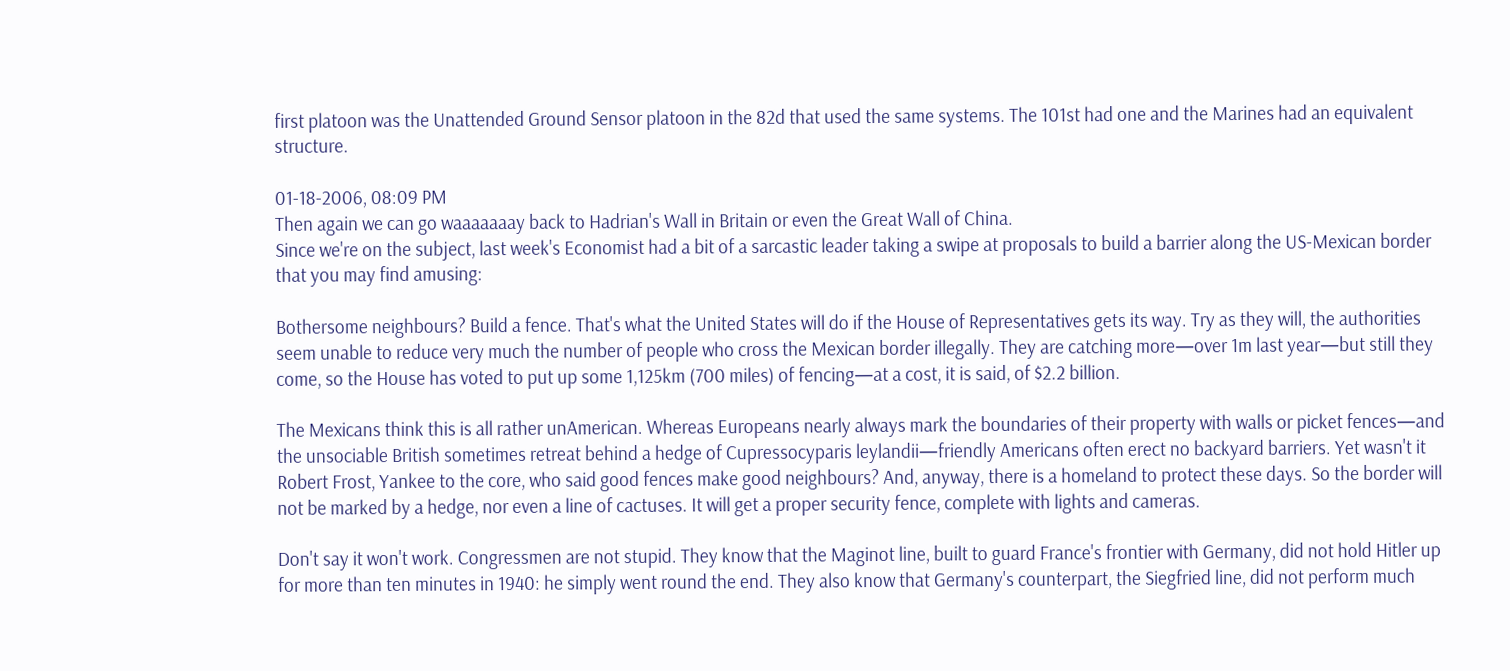first platoon was the Unattended Ground Sensor platoon in the 82d that used the same systems. The 101st had one and the Marines had an equivalent structure.

01-18-2006, 08:09 PM
Then again we can go waaaaaaay back to Hadrian's Wall in Britain or even the Great Wall of China.
Since we're on the subject, last week's Economist had a bit of a sarcastic leader taking a swipe at proposals to build a barrier along the US-Mexican border that you may find amusing:

Bothersome neighbours? Build a fence. That's what the United States will do if the House of Representatives gets its way. Try as they will, the authorities seem unable to reduce very much the number of people who cross the Mexican border illegally. They are catching more—over 1m last year—but still they come, so the House has voted to put up some 1,125km (700 miles) of fencing—at a cost, it is said, of $2.2 billion.

The Mexicans think this is all rather unAmerican. Whereas Europeans nearly always mark the boundaries of their property with walls or picket fences—and the unsociable British sometimes retreat behind a hedge of Cupressocyparis leylandii—friendly Americans often erect no backyard barriers. Yet wasn't it Robert Frost, Yankee to the core, who said good fences make good neighbours? And, anyway, there is a homeland to protect these days. So the border will not be marked by a hedge, nor even a line of cactuses. It will get a proper security fence, complete with lights and cameras.

Don't say it won't work. Congressmen are not stupid. They know that the Maginot line, built to guard France's frontier with Germany, did not hold Hitler up for more than ten minutes in 1940: he simply went round the end. They also know that Germany's counterpart, the Siegfried line, did not perform much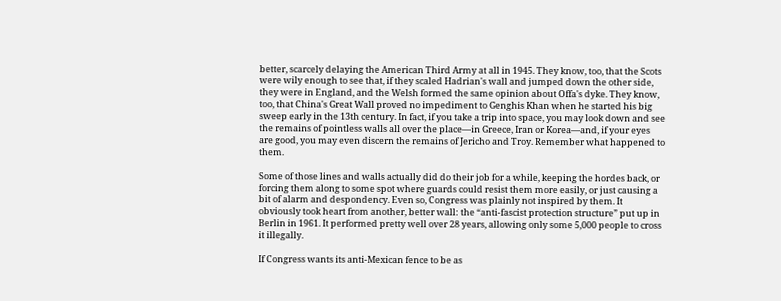better, scarcely delaying the American Third Army at all in 1945. They know, too, that the Scots were wily enough to see that, if they scaled Hadrian's wall and jumped down the other side, they were in England, and the Welsh formed the same opinion about Offa's dyke. They know, too, that China's Great Wall proved no impediment to Genghis Khan when he started his big sweep early in the 13th century. In fact, if you take a trip into space, you may look down and see the remains of pointless walls all over the place—in Greece, Iran or Korea—and, if your eyes are good, you may even discern the remains of Jericho and Troy. Remember what happened to them.

Some of those lines and walls actually did do their job for a while, keeping the hordes back, or forcing them along to some spot where guards could resist them more easily, or just causing a bit of alarm and despondency. Even so, Congress was plainly not inspired by them. It obviously took heart from another, better wall: the “anti-fascist protection structure” put up in Berlin in 1961. It performed pretty well over 28 years, allowing only some 5,000 people to cross it illegally.

If Congress wants its anti-Mexican fence to be as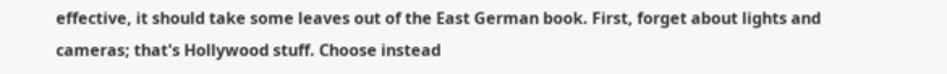effective, it should take some leaves out of the East German book. First, forget about lights and cameras; that's Hollywood stuff. Choose instead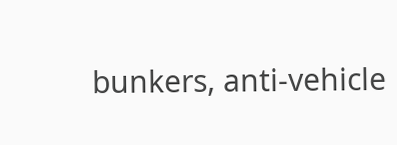bunkers, anti-vehicle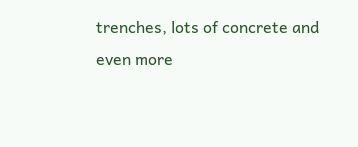trenches, lots of concrete and even more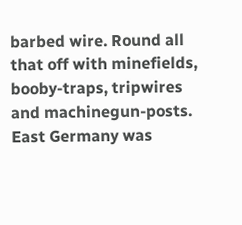barbed wire. Round all that off with minefields, booby-traps, tripwires and machinegun-posts. East Germany was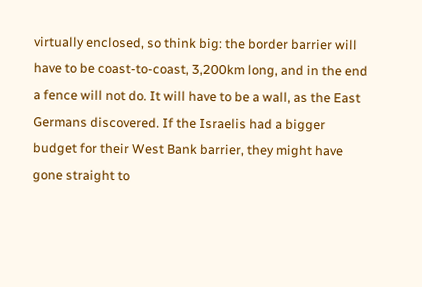virtually enclosed, so think big: the border barrier will have to be coast-to-coast, 3,200km long, and in the end a fence will not do. It will have to be a wall, as the East Germans discovered. If the Israelis had a bigger budget for their West Bank barrier, they might have gone straight to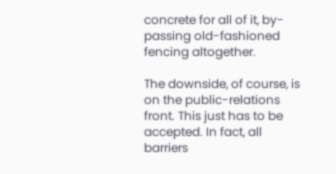concrete for all of it, by-passing old-fashioned fencing altogether.

The downside, of course, is on the public-relations front. This just has to be accepted. In fact, all barriers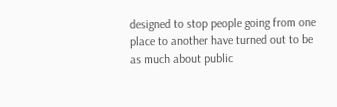designed to stop people going from one place to another have turned out to be as much about public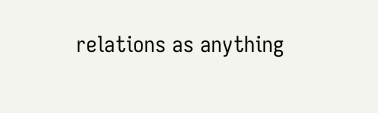relations as anything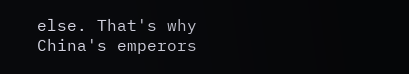else. That's why China's emperors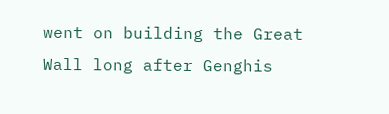went on building the Great Wall long after Genghis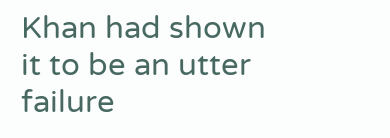Khan had shown it to be an utter failure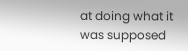at doing what it was supposed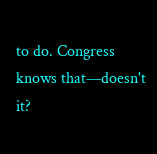to do. Congress knows that—doesn't it?